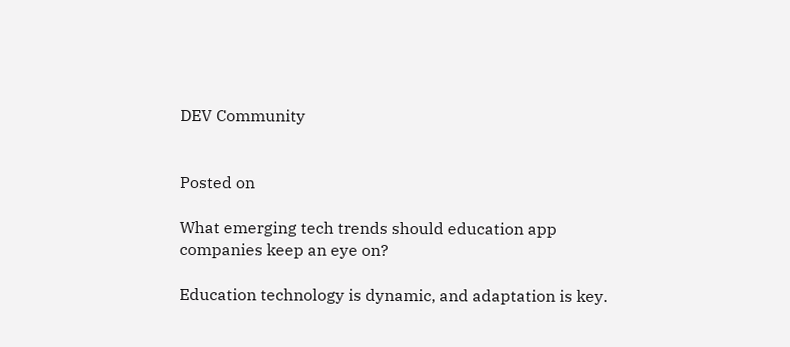DEV Community


Posted on

What emerging tech trends should education app companies keep an eye on?

Education technology is dynamic, and adaptation is key.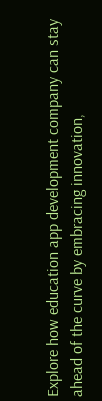Explore how education app development company can stay ahead of the curve by embracing innovation,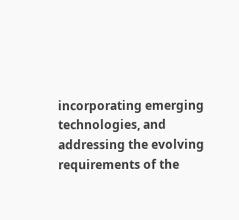incorporating emerging technologies, and addressing the evolving requirements of the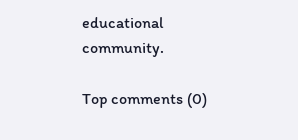educational community.

Top comments (0)